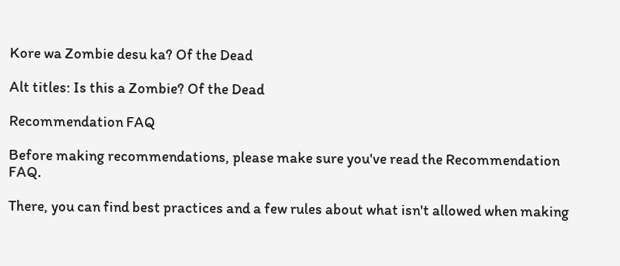Kore wa Zombie desu ka? Of the Dead

Alt titles: Is this a Zombie? Of the Dead

Recommendation FAQ

Before making recommendations, please make sure you've read the Recommendation FAQ.

There, you can find best practices and a few rules about what isn't allowed when making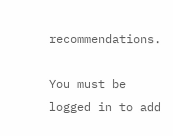recommendations.

You must be logged in to add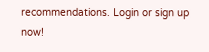recommendations. Login or sign up now!